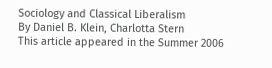Sociology and Classical Liberalism
By Daniel B. Klein, Charlotta Stern
This article appeared in the Summer 2006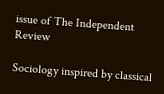issue of The Independent Review

Sociology inspired by classical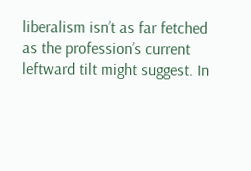liberalism isn’t as far fetched as the profession’s current leftward tilt might suggest. In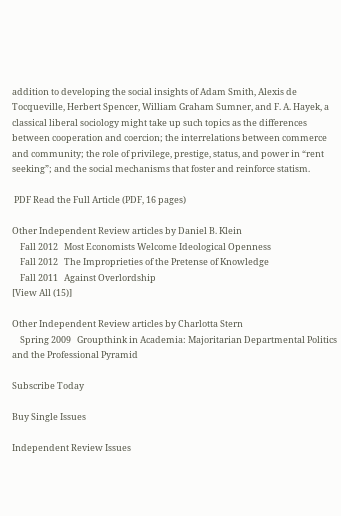addition to developing the social insights of Adam Smith, Alexis de Tocqueville, Herbert Spencer, William Graham Sumner, and F. A. Hayek, a classical liberal sociology might take up such topics as the differences between cooperation and coercion; the interrelations between commerce and community; the role of privilege, prestige, status, and power in “rent seeking”; and the social mechanisms that foster and reinforce statism.

 PDF Read the Full Article (PDF, 16 pages)

Other Independent Review articles by Daniel B. Klein
    Fall 2012   Most Economists Welcome Ideological Openness
    Fall 2012   The Improprieties of the Pretense of Knowledge
    Fall 2011   Against Overlordship
[View All (15)]

Other Independent Review articles by Charlotta Stern
    Spring 2009   Groupthink in Academia: Majoritarian Departmental Politics and the Professional Pyramid

Subscribe Today

Buy Single Issues

Independent Review Issues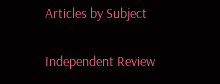Articles by Subject

Independent Review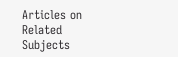Articles on Related Subjects